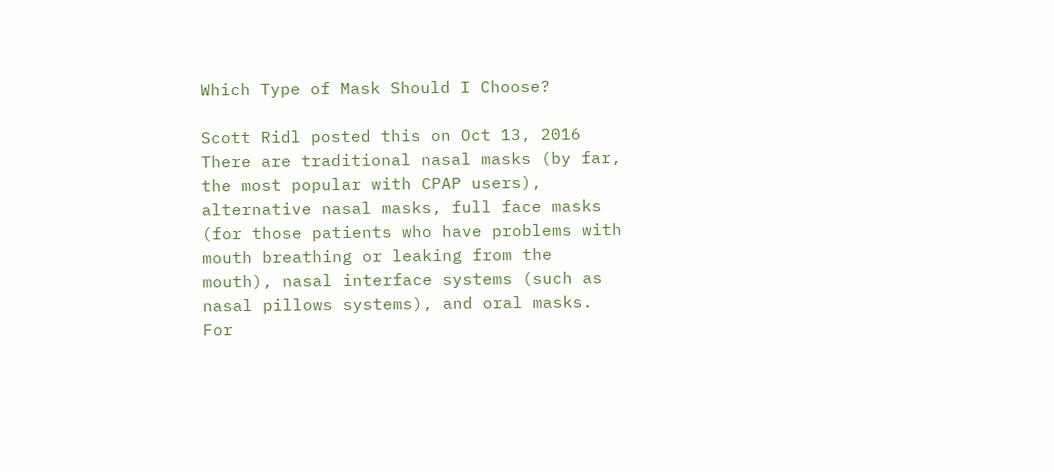Which Type of Mask Should I Choose?

Scott Ridl posted this on Oct 13, 2016
There are traditional nasal masks (by far, the most popular with CPAP users), alternative nasal masks, full face masks (for those patients who have problems with mouth breathing or leaking from the mouth), nasal interface systems (such as nasal pillows systems), and oral masks. For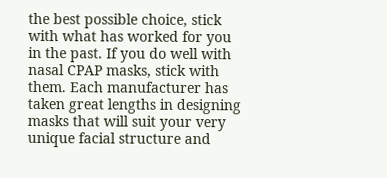the best possible choice, stick with what has worked for you in the past. If you do well with nasal CPAP masks, stick with them. Each manufacturer has taken great lengths in designing masks that will suit your very unique facial structure and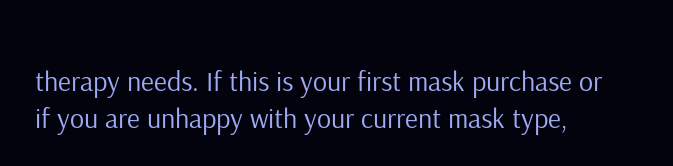therapy needs. If this is your first mask purchase or if you are unhappy with your current mask type,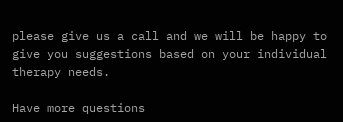please give us a call and we will be happy to give you suggestions based on your individual therapy needs.

Have more questions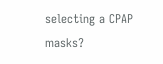selecting a CPAP masks?